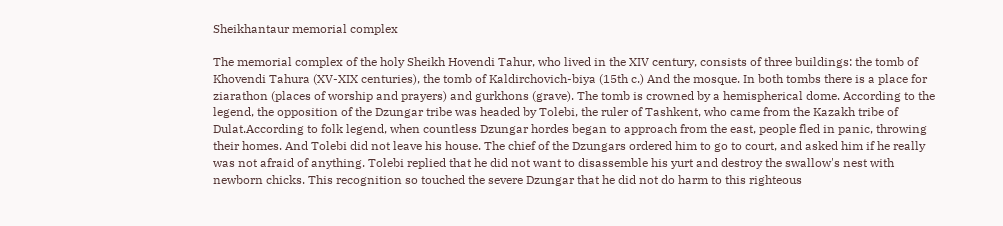Sheikhantaur memorial complex

The memorial complex of the holy Sheikh Hovendi Tahur, who lived in the XIV century, consists of three buildings: the tomb of Khovendi Tahura (XV-XIX centuries), the tomb of Kaldirchovich-biya (15th c.) And the mosque. In both tombs there is a place for ziarathon (places of worship and prayers) and gurkhons (grave). The tomb is crowned by a hemispherical dome. According to the legend, the opposition of the Dzungar tribe was headed by Tolebi, the ruler of Tashkent, who came from the Kazakh tribe of Dulat.According to folk legend, when countless Dzungar hordes began to approach from the east, people fled in panic, throwing their homes. And Tolebi did not leave his house. The chief of the Dzungars ordered him to go to court, and asked him if he really was not afraid of anything. Tolebi replied that he did not want to disassemble his yurt and destroy the swallow's nest with newborn chicks. This recognition so touched the severe Dzungar that he did not do harm to this righteous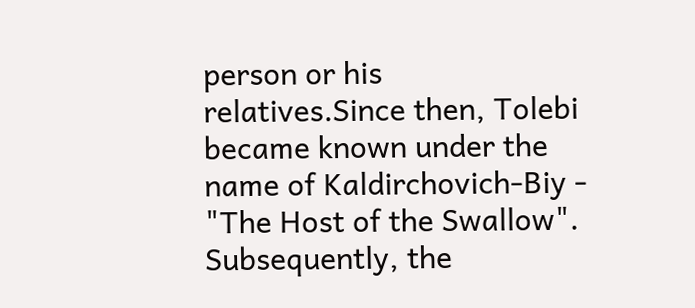person or his relatives.Since then, Tolebi became known under the name of Kaldirchovich-Biy - "The Host of the Swallow". Subsequently, the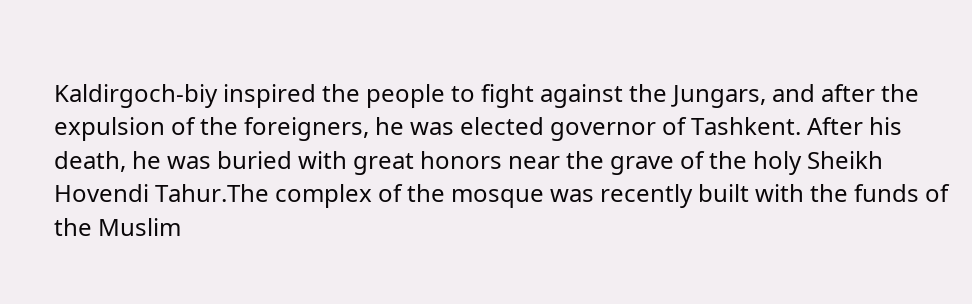Kaldirgoch-biy inspired the people to fight against the Jungars, and after the expulsion of the foreigners, he was elected governor of Tashkent. After his death, he was buried with great honors near the grave of the holy Sheikh Hovendi Tahur.The complex of the mosque was recently built with the funds of the Muslim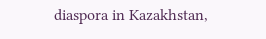diaspora in Kazakhstan,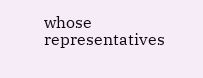whose representatives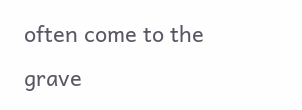often come to the grave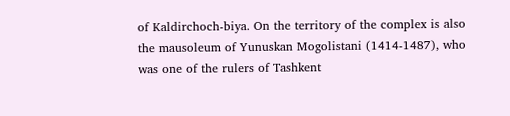of Kaldirchoch-biya. On the territory of the complex is also the mausoleum of Yunuskan Mogolistani (1414-1487), who was one of the rulers of Tashkent